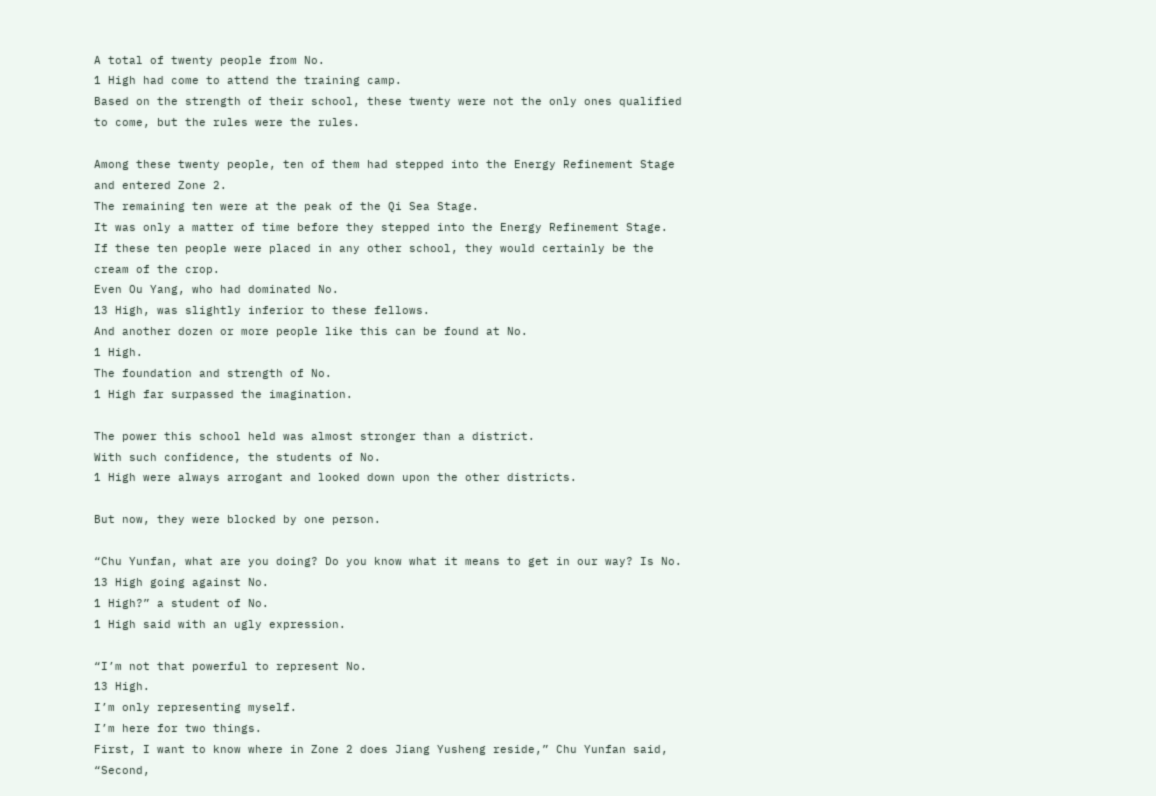A total of twenty people from No.
1 High had come to attend the training camp.
Based on the strength of their school, these twenty were not the only ones qualified to come, but the rules were the rules.

Among these twenty people, ten of them had stepped into the Energy Refinement Stage and entered Zone 2.
The remaining ten were at the peak of the Qi Sea Stage.
It was only a matter of time before they stepped into the Energy Refinement Stage.
If these ten people were placed in any other school, they would certainly be the cream of the crop.
Even Ou Yang, who had dominated No.
13 High, was slightly inferior to these fellows.
And another dozen or more people like this can be found at No.
1 High.
The foundation and strength of No.
1 High far surpassed the imagination.

The power this school held was almost stronger than a district.
With such confidence, the students of No.
1 High were always arrogant and looked down upon the other districts.

But now, they were blocked by one person.

“Chu Yunfan, what are you doing? Do you know what it means to get in our way? Is No.
13 High going against No.
1 High?” a student of No.
1 High said with an ugly expression.

“I’m not that powerful to represent No.
13 High.
I’m only representing myself.
I’m here for two things.
First, I want to know where in Zone 2 does Jiang Yusheng reside,” Chu Yunfan said, “Second,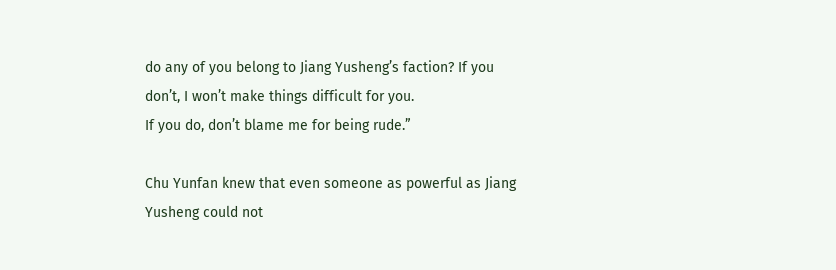do any of you belong to Jiang Yusheng’s faction? If you don’t, I won’t make things difficult for you.
If you do, don’t blame me for being rude.”

Chu Yunfan knew that even someone as powerful as Jiang Yusheng could not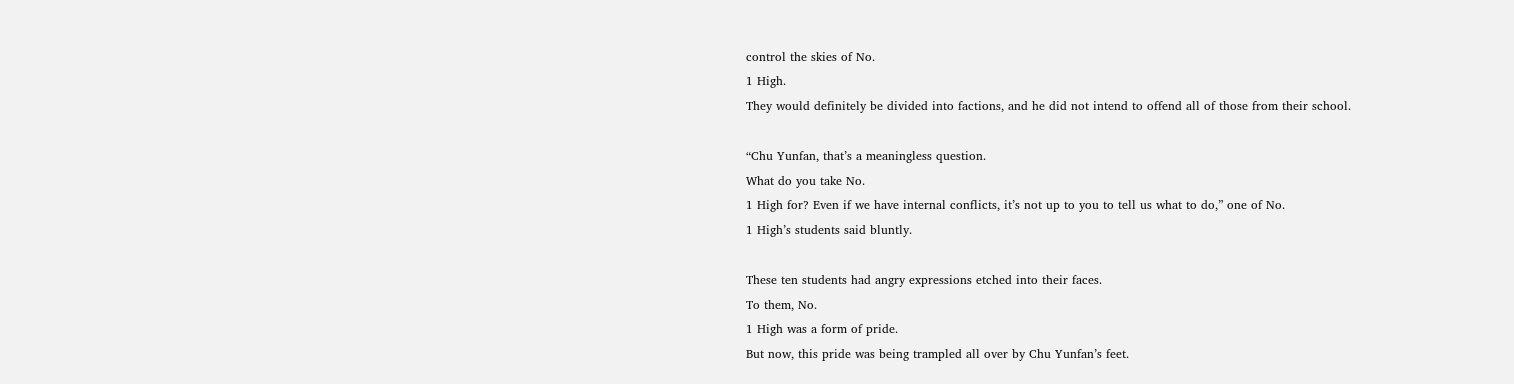control the skies of No.
1 High.
They would definitely be divided into factions, and he did not intend to offend all of those from their school.

“Chu Yunfan, that’s a meaningless question.
What do you take No.
1 High for? Even if we have internal conflicts, it’s not up to you to tell us what to do,” one of No.
1 High’s students said bluntly.

These ten students had angry expressions etched into their faces.
To them, No.
1 High was a form of pride.
But now, this pride was being trampled all over by Chu Yunfan’s feet.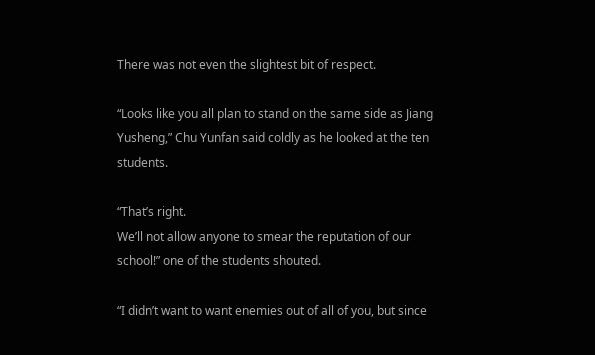There was not even the slightest bit of respect.

“Looks like you all plan to stand on the same side as Jiang Yusheng,” Chu Yunfan said coldly as he looked at the ten students.

“That’s right.
We’ll not allow anyone to smear the reputation of our school!” one of the students shouted.

“I didn’t want to want enemies out of all of you, but since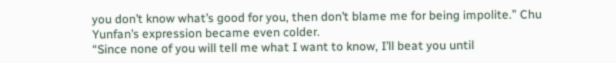you don’t know what’s good for you, then don’t blame me for being impolite.” Chu Yunfan’s expression became even colder.
“Since none of you will tell me what I want to know, I’ll beat you until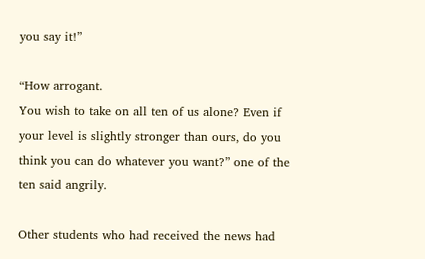you say it!”

“How arrogant.
You wish to take on all ten of us alone? Even if your level is slightly stronger than ours, do you think you can do whatever you want?” one of the ten said angrily.

Other students who had received the news had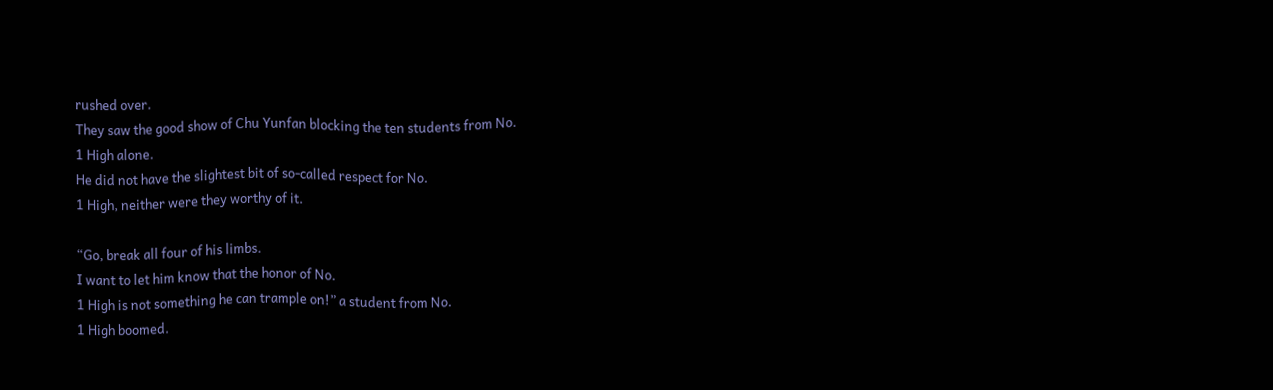rushed over.
They saw the good show of Chu Yunfan blocking the ten students from No.
1 High alone.
He did not have the slightest bit of so-called respect for No.
1 High, neither were they worthy of it.

“Go, break all four of his limbs.
I want to let him know that the honor of No.
1 High is not something he can trample on!” a student from No.
1 High boomed.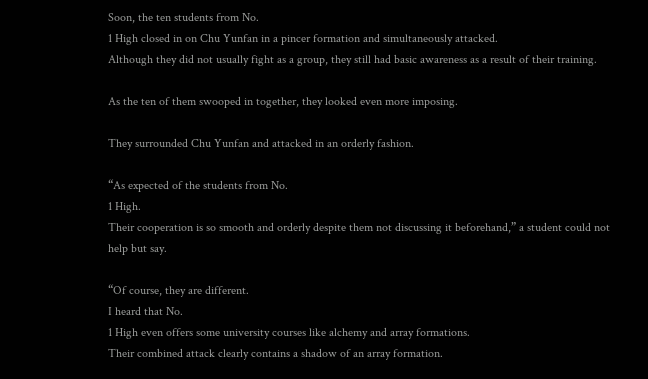Soon, the ten students from No.
1 High closed in on Chu Yunfan in a pincer formation and simultaneously attacked.
Although they did not usually fight as a group, they still had basic awareness as a result of their training.

As the ten of them swooped in together, they looked even more imposing.

They surrounded Chu Yunfan and attacked in an orderly fashion.

“As expected of the students from No.
1 High.
Their cooperation is so smooth and orderly despite them not discussing it beforehand,” a student could not help but say.

“Of course, they are different.
I heard that No.
1 High even offers some university courses like alchemy and array formations.
Their combined attack clearly contains a shadow of an array formation.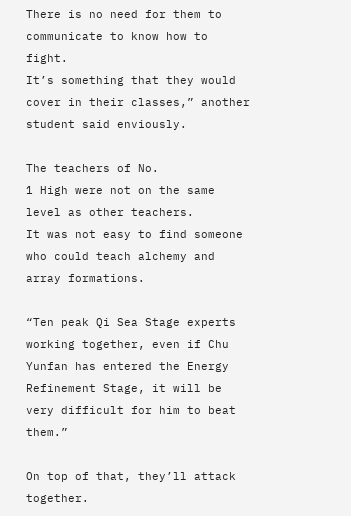There is no need for them to communicate to know how to fight.
It’s something that they would cover in their classes,” another student said enviously.

The teachers of No.
1 High were not on the same level as other teachers.
It was not easy to find someone who could teach alchemy and array formations.

“Ten peak Qi Sea Stage experts working together, even if Chu Yunfan has entered the Energy Refinement Stage, it will be very difficult for him to beat them.”

On top of that, they’ll attack together.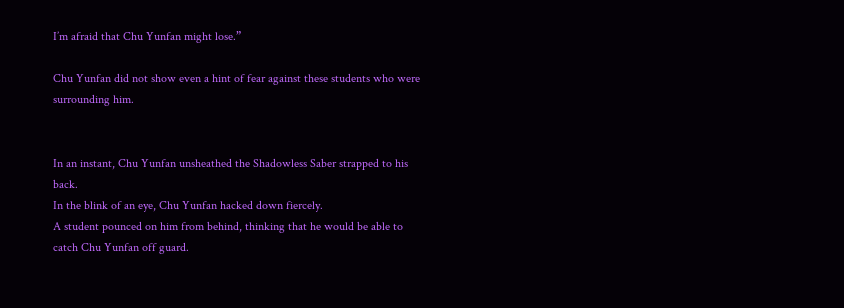I’m afraid that Chu Yunfan might lose.”

Chu Yunfan did not show even a hint of fear against these students who were surrounding him.


In an instant, Chu Yunfan unsheathed the Shadowless Saber strapped to his back.
In the blink of an eye, Chu Yunfan hacked down fiercely.
A student pounced on him from behind, thinking that he would be able to catch Chu Yunfan off guard.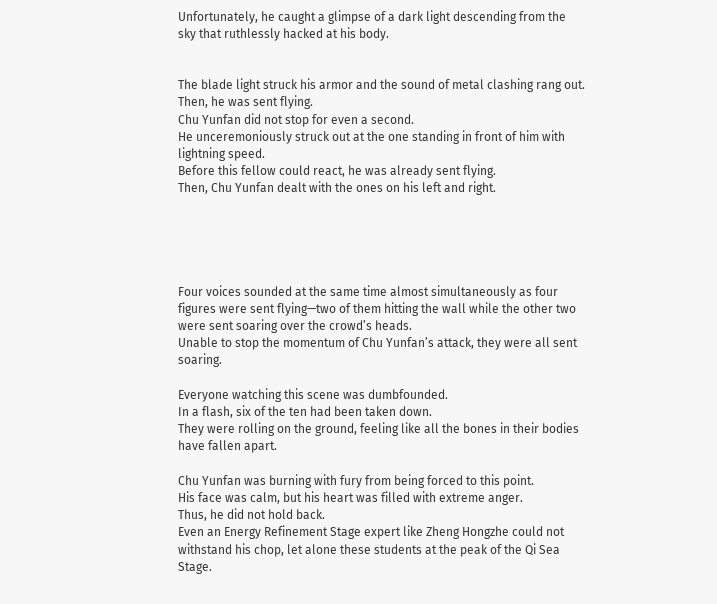Unfortunately, he caught a glimpse of a dark light descending from the sky that ruthlessly hacked at his body.


The blade light struck his armor and the sound of metal clashing rang out.
Then, he was sent flying.
Chu Yunfan did not stop for even a second.
He unceremoniously struck out at the one standing in front of him with lightning speed.
Before this fellow could react, he was already sent flying.
Then, Chu Yunfan dealt with the ones on his left and right.





Four voices sounded at the same time almost simultaneously as four figures were sent flying—two of them hitting the wall while the other two were sent soaring over the crowd’s heads.
Unable to stop the momentum of Chu Yunfan’s attack, they were all sent soaring.

Everyone watching this scene was dumbfounded.
In a flash, six of the ten had been taken down.
They were rolling on the ground, feeling like all the bones in their bodies have fallen apart.

Chu Yunfan was burning with fury from being forced to this point.
His face was calm, but his heart was filled with extreme anger.
Thus, he did not hold back.
Even an Energy Refinement Stage expert like Zheng Hongzhe could not withstand his chop, let alone these students at the peak of the Qi Sea Stage.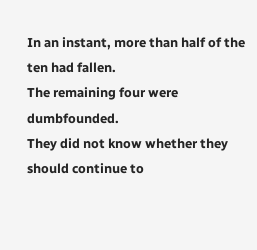In an instant, more than half of the ten had fallen.
The remaining four were dumbfounded.
They did not know whether they should continue to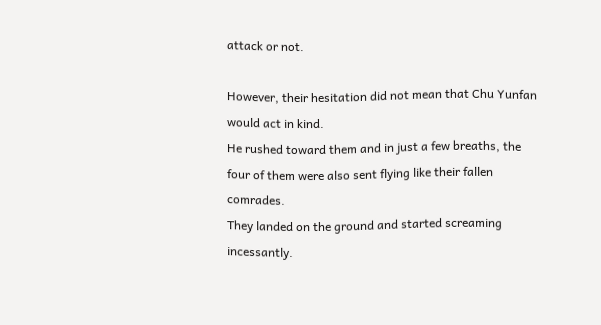attack or not.

However, their hesitation did not mean that Chu Yunfan would act in kind.
He rushed toward them and in just a few breaths, the four of them were also sent flying like their fallen comrades.
They landed on the ground and started screaming incessantly.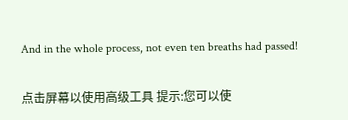And in the whole process, not even ten breaths had passed!

点击屏幕以使用高级工具 提示:您可以使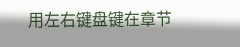用左右键盘键在章节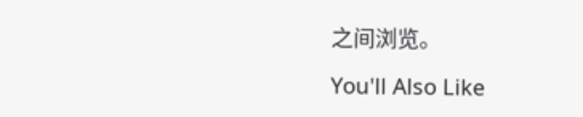之间浏览。

You'll Also Like